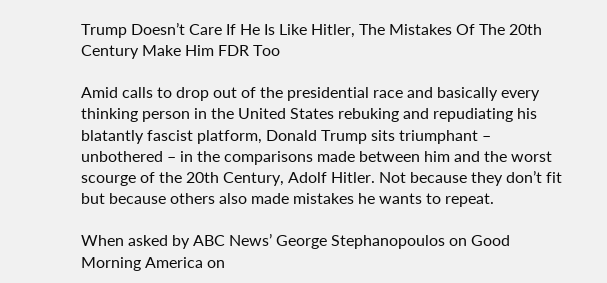Trump Doesn’t Care If He Is Like Hitler, The Mistakes Of The 20th Century Make Him FDR Too

Amid calls to drop out of the presidential race and basically every thinking person in the United States rebuking and repudiating his blatantly fascist platform, Donald Trump sits triumphant – unbothered – in the comparisons made between him and the worst scourge of the 20th Century, Adolf Hitler. Not because they don’t fit but because others also made mistakes he wants to repeat.

When asked by ABC News’ George Stephanopoulos on Good Morning America on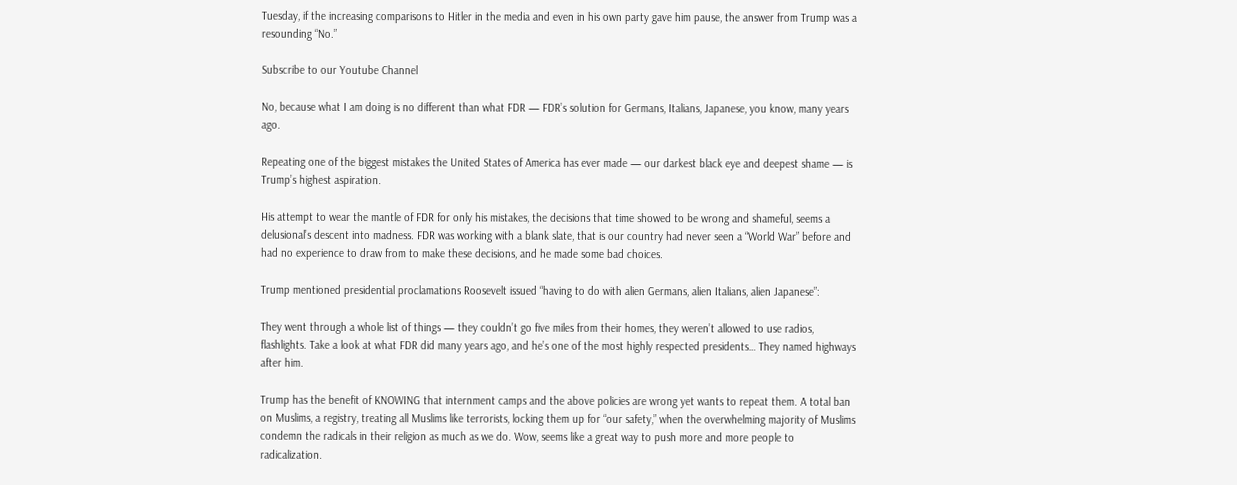Tuesday, if the increasing comparisons to Hitler in the media and even in his own party gave him pause, the answer from Trump was a resounding “No.”

Subscribe to our Youtube Channel

No, because what I am doing is no different than what FDR — FDR’s solution for Germans, Italians, Japanese, you know, many years ago.

Repeating one of the biggest mistakes the United States of America has ever made — our darkest black eye and deepest shame — is Trump’s highest aspiration.

His attempt to wear the mantle of FDR for only his mistakes, the decisions that time showed to be wrong and shameful, seems a delusional’s descent into madness. FDR was working with a blank slate, that is our country had never seen a “World War” before and had no experience to draw from to make these decisions, and he made some bad choices.

Trump mentioned presidential proclamations Roosevelt issued “having to do with alien Germans, alien Italians, alien Japanese”:

They went through a whole list of things — they couldn’t go five miles from their homes, they weren’t allowed to use radios, flashlights. Take a look at what FDR did many years ago, and he’s one of the most highly respected presidents… They named highways after him.

Trump has the benefit of KNOWING that internment camps and the above policies are wrong yet wants to repeat them. A total ban on Muslims, a registry, treating all Muslims like terrorists, locking them up for “our safety,” when the overwhelming majority of Muslims condemn the radicals in their religion as much as we do. Wow, seems like a great way to push more and more people to radicalization.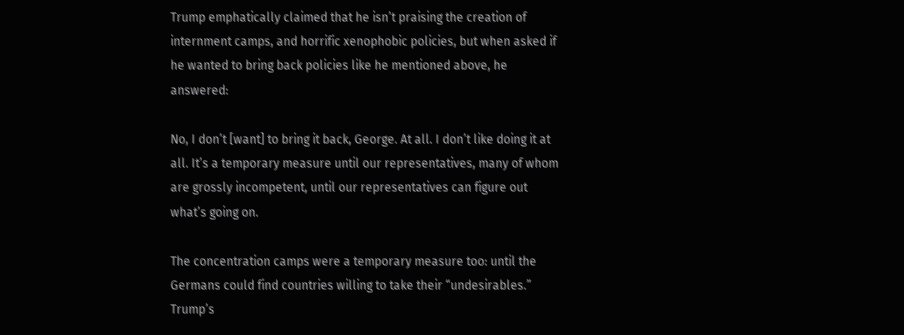Trump emphatically claimed that he isn’t praising the creation of internment camps, and horrific xenophobic policies, but when asked if he wanted to bring back policies like he mentioned above, he answered:

No, I don’t [want] to bring it back, George. At all. I don’t like doing it at all. It’s a temporary measure until our representatives, many of whom are grossly incompetent, until our representatives can figure out what’s going on.

The concentration camps were a temporary measure too: until the Germans could find countries willing to take their “undesirables.” Trump’s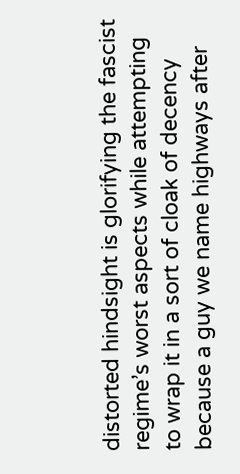distorted hindsight is glorifying the fascist regime’s worst aspects while attempting to wrap it in a sort of cloak of decency because a guy we name highways after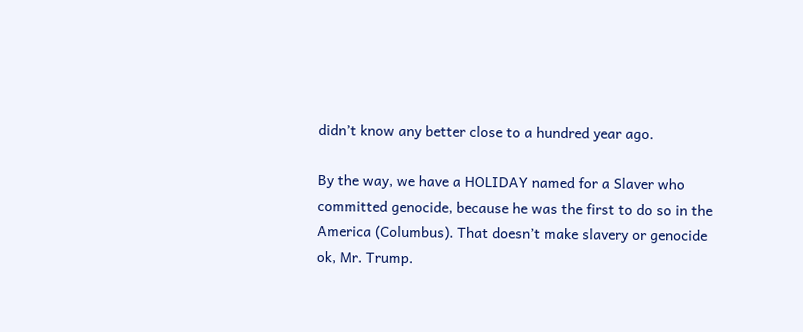didn’t know any better close to a hundred year ago.

By the way, we have a HOLIDAY named for a Slaver who committed genocide, because he was the first to do so in the America (Columbus). That doesn’t make slavery or genocide ok, Mr. Trump.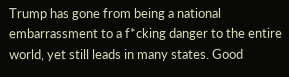Trump has gone from being a national embarrassment to a f*cking danger to the entire world, yet still leads in many states. Good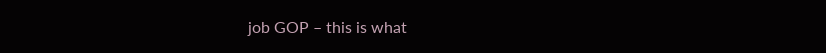job GOP – this is what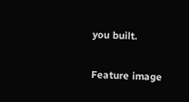you built.

Feature image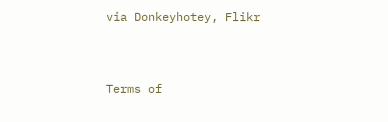via Donkeyhotey, Flikr


Terms of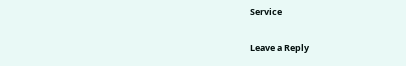Service

Leave a Reply